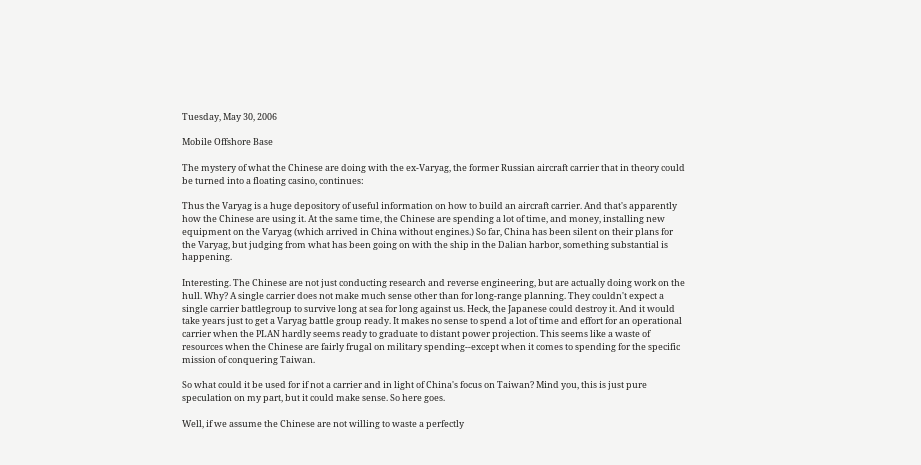Tuesday, May 30, 2006

Mobile Offshore Base

The mystery of what the Chinese are doing with the ex-Varyag, the former Russian aircraft carrier that in theory could be turned into a floating casino, continues:

Thus the Varyag is a huge depository of useful information on how to build an aircraft carrier. And that's apparently how the Chinese are using it. At the same time, the Chinese are spending a lot of time, and money, installing new equipment on the Varyag (which arrived in China without engines.) So far, China has been silent on their plans for the Varyag, but judging from what has been going on with the ship in the Dalian harbor, something substantial is happening.

Interesting. The Chinese are not just conducting research and reverse engineering, but are actually doing work on the hull. Why? A single carrier does not make much sense other than for long-range planning. They couldn't expect a single carrier battlegroup to survive long at sea for long against us. Heck, the Japanese could destroy it. And it would take years just to get a Varyag battle group ready. It makes no sense to spend a lot of time and effort for an operational carrier when the PLAN hardly seems ready to graduate to distant power projection. This seems like a waste of resources when the Chinese are fairly frugal on military spending--except when it comes to spending for the specific mission of conquering Taiwan.

So what could it be used for if not a carrier and in light of China's focus on Taiwan? Mind you, this is just pure speculation on my part, but it could make sense. So here goes.

Well, if we assume the Chinese are not willing to waste a perfectly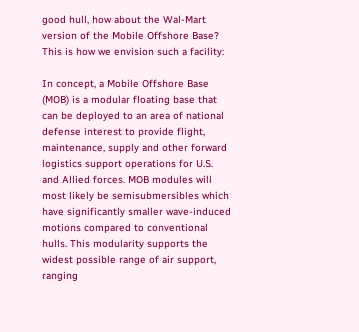good hull, how about the Wal-Mart version of the Mobile Offshore Base? This is how we envision such a facility:

In concept, a Mobile Offshore Base (MOB) is a modular floating base that can be deployed to an area of national defense interest to provide flight, maintenance, supply and other forward logistics support operations for U.S. and Allied forces. MOB modules will most likely be semisubmersibles which have significantly smaller wave-induced motions compared to conventional hulls. This modularity supports the widest possible range of air support, ranging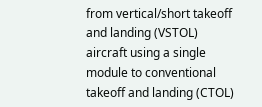from vertical/short takeoff and landing (VSTOL) aircraft using a single module to conventional takeoff and landing (CTOL)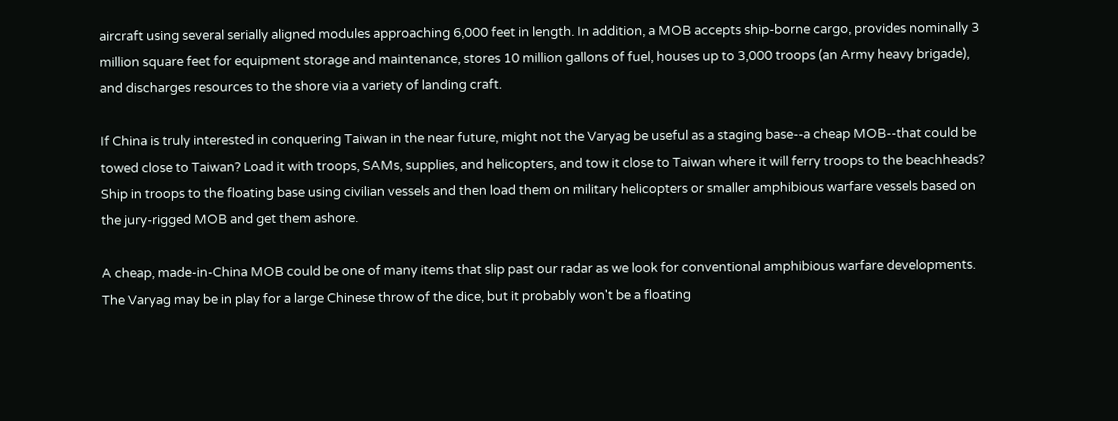aircraft using several serially aligned modules approaching 6,000 feet in length. In addition, a MOB accepts ship-borne cargo, provides nominally 3 million square feet for equipment storage and maintenance, stores 10 million gallons of fuel, houses up to 3,000 troops (an Army heavy brigade), and discharges resources to the shore via a variety of landing craft.

If China is truly interested in conquering Taiwan in the near future, might not the Varyag be useful as a staging base--a cheap MOB--that could be towed close to Taiwan? Load it with troops, SAMs, supplies, and helicopters, and tow it close to Taiwan where it will ferry troops to the beachheads? Ship in troops to the floating base using civilian vessels and then load them on military helicopters or smaller amphibious warfare vessels based on the jury-rigged MOB and get them ashore.

A cheap, made-in-China MOB could be one of many items that slip past our radar as we look for conventional amphibious warfare developments. The Varyag may be in play for a large Chinese throw of the dice, but it probably won't be a floating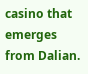casino that emerges from Dalian.